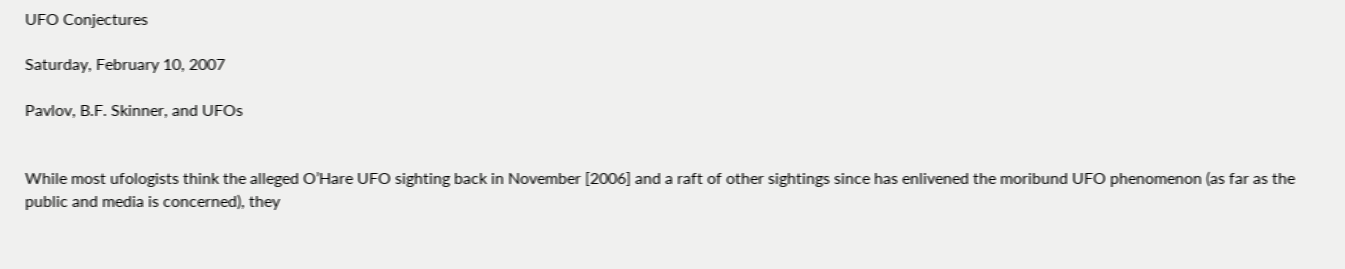UFO Conjectures

Saturday, February 10, 2007

Pavlov, B.F. Skinner, and UFOs


While most ufologists think the alleged O’Hare UFO sighting back in November [2006] and a raft of other sightings since has enlivened the moribund UFO phenomenon (as far as the public and media is concerned), they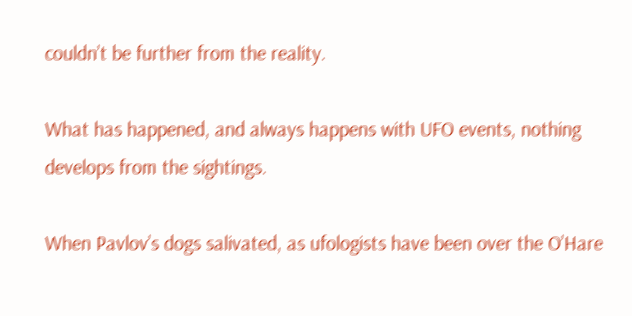couldn’t be further from the reality.

What has happened, and always happens with UFO events, nothing develops from the sightings.

When Pavlov’s dogs salivated, as ufologists have been over the O’Hare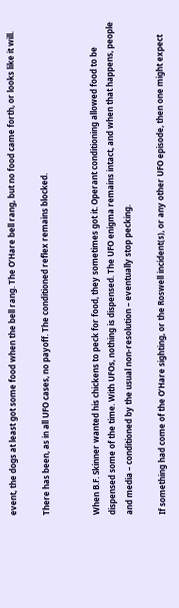event, the dogs at least got some food when the bell rang. The O’Hare bell rang, but no food came forth, or looks like it will.

There has been, as in all UFO cases, no payoff. The conditioned reflex remains blocked.


When B.F. Skinner wanted his chickens to peck for food, they sometimes got it. Operant conditioning allowed food to be dispensed some of the time. With UFOs, nothing is dispensed. The UFO enigma remains intact, and when that happens, people and media – conditioned by the usual non-resolution – eventually stop pecking.

If something had come of the O’Hare sighting, or the Roswell incident(s), or any other UFO episode, then one might expect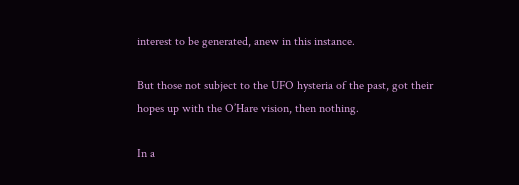interest to be generated, anew in this instance.

But those not subject to the UFO hysteria of the past, got their hopes up with the O’Hare vision, then nothing.

In a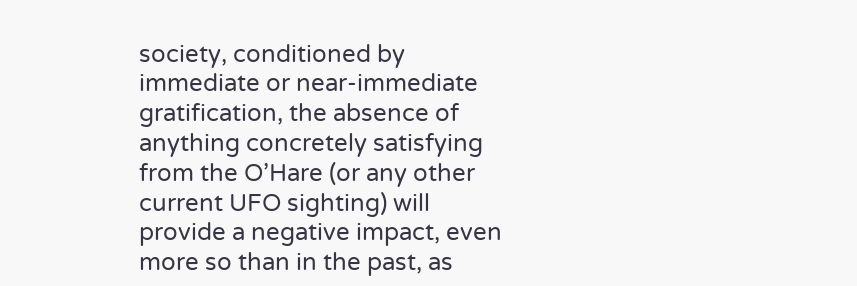society, conditioned by immediate or near-immediate gratification, the absence of anything concretely satisfying from the O’Hare (or any other current UFO sighting) will provide a negative impact, even more so than in the past, as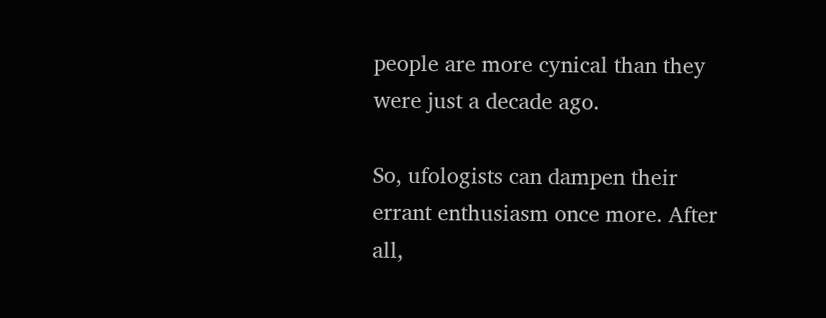people are more cynical than they were just a decade ago.

So, ufologists can dampen their errant enthusiasm once more. After all,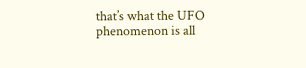that’s what the UFO phenomenon is all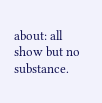about: all show but no substance.